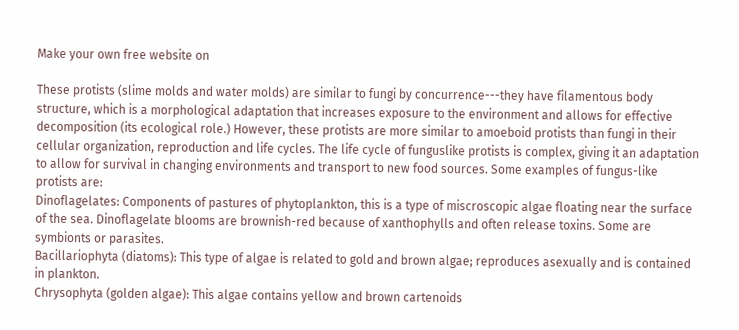Make your own free website on

These protists (slime molds and water molds) are similar to fungi by concurrence---they have filamentous body structure, which is a morphological adaptation that increases exposure to the environment and allows for effective decomposition (its ecological role.) However, these protists are more similar to amoeboid protists than fungi in their cellular organization, reproduction and life cycles. The life cycle of funguslike protists is complex, giving it an adaptation to allow for survival in changing environments and transport to new food sources. Some examples of fungus-like protists are:
Dinoflagelates: Components of pastures of phytoplankton, this is a type of miscroscopic algae floating near the surface of the sea. Dinoflagelate blooms are brownish-red because of xanthophylls and often release toxins. Some are symbionts or parasites.
Bacillariophyta (diatoms): This type of algae is related to gold and brown algae; reproduces asexually and is contained in plankton.
Chrysophyta (golden algae): This algae contains yellow and brown cartenoids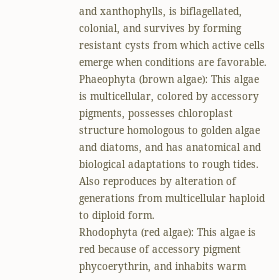and xanthophylls, is biflagellated, colonial, and survives by forming resistant cysts from which active cells emerge when conditions are favorable.
Phaeophyta (brown algae): This algae is multicellular, colored by accessory pigments, possesses chloroplast structure homologous to golden algae and diatoms, and has anatomical and biological adaptations to rough tides. Also reproduces by alteration of generations from multicellular haploid to diploid form.
Rhodophyta (red algae): This algae is red because of accessory pigment phycoerythrin, and inhabits warm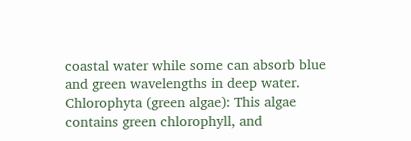coastal water while some can absorb blue and green wavelengths in deep water.
Chlorophyta (green algae): This algae contains green chlorophyll, and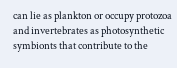can lie as plankton or occupy protozoa and invertebrates as photosynthetic symbionts that contribute to the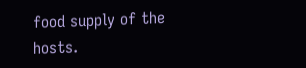food supply of the hosts.